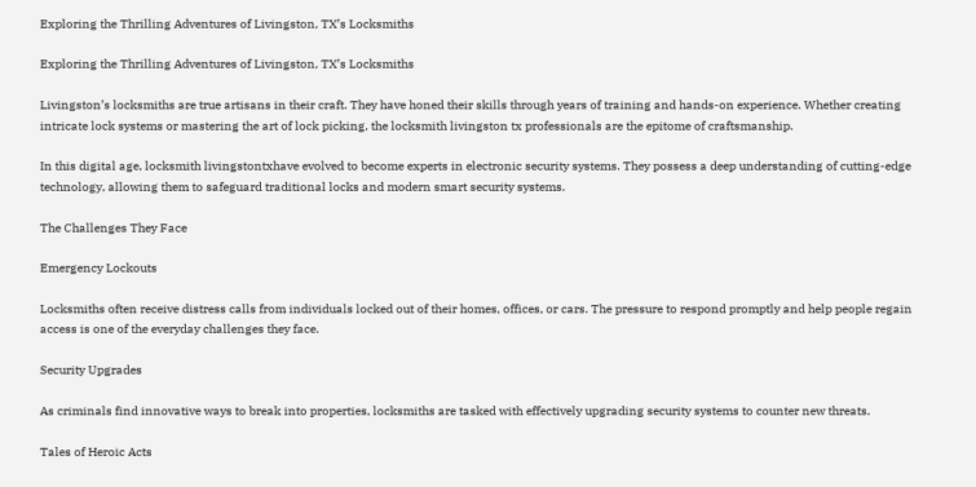Exploring the Thrilling Adventures of Livingston, TX’s Locksmiths

Exploring the Thrilling Adventures of Livingston, TX’s Locksmiths

Livingston’s locksmiths are true artisans in their craft. They have honed their skills through years of training and hands-on experience. Whether creating intricate lock systems or mastering the art of lock picking, the locksmith livingston tx professionals are the epitome of craftsmanship.

In this digital age, locksmith livingstontxhave evolved to become experts in electronic security systems. They possess a deep understanding of cutting-edge technology, allowing them to safeguard traditional locks and modern smart security systems.

The Challenges They Face

Emergency Lockouts

Locksmiths often receive distress calls from individuals locked out of their homes, offices, or cars. The pressure to respond promptly and help people regain access is one of the everyday challenges they face.

Security Upgrades

As criminals find innovative ways to break into properties, locksmiths are tasked with effectively upgrading security systems to counter new threats.

Tales of Heroic Acts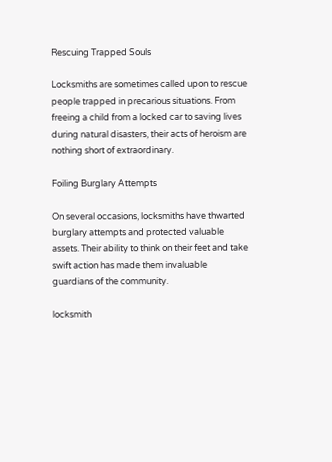Rescuing Trapped Souls

Locksmiths are sometimes called upon to rescue people trapped in precarious situations. From freeing a child from a locked car to saving lives during natural disasters, their acts of heroism are nothing short of extraordinary.

Foiling Burglary Attempts

On several occasions, locksmiths have thwarted burglary attempts and protected valuable assets. Their ability to think on their feet and take swift action has made them invaluable guardians of the community.

locksmith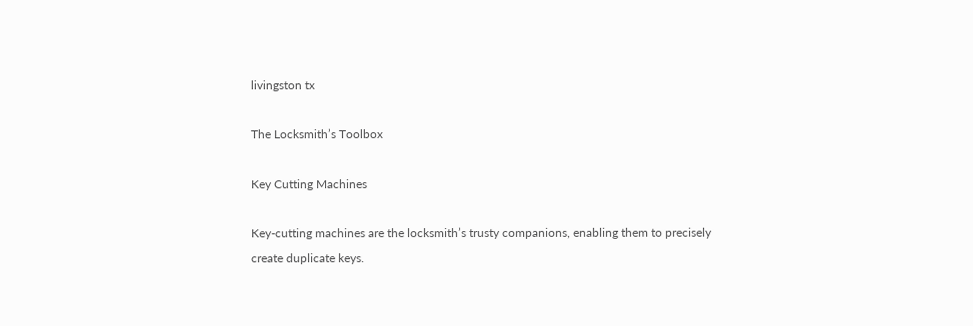livingston tx

The Locksmith’s Toolbox

Key Cutting Machines

Key-cutting machines are the locksmith’s trusty companions, enabling them to precisely create duplicate keys.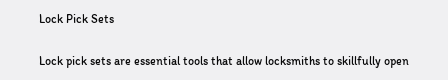Lock Pick Sets

Lock pick sets are essential tools that allow locksmiths to skillfully open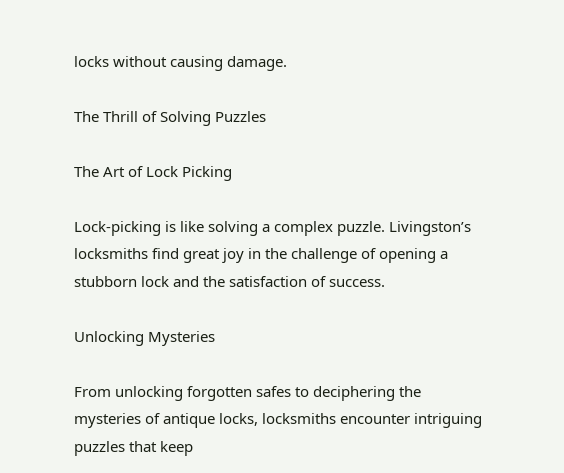locks without causing damage.

The Thrill of Solving Puzzles

The Art of Lock Picking

Lock-picking is like solving a complex puzzle. Livingston’s locksmiths find great joy in the challenge of opening a stubborn lock and the satisfaction of success.

Unlocking Mysteries

From unlocking forgotten safes to deciphering the mysteries of antique locks, locksmiths encounter intriguing puzzles that keep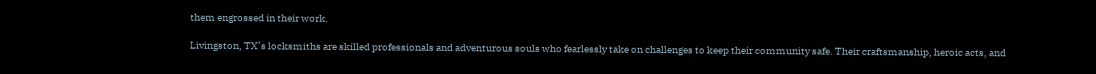them engrossed in their work.

Livingston, TX’s locksmiths are skilled professionals and adventurous souls who fearlessly take on challenges to keep their community safe. Their craftsmanship, heroic acts, and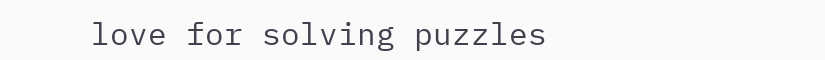love for solving puzzles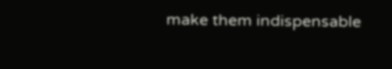make them indispensable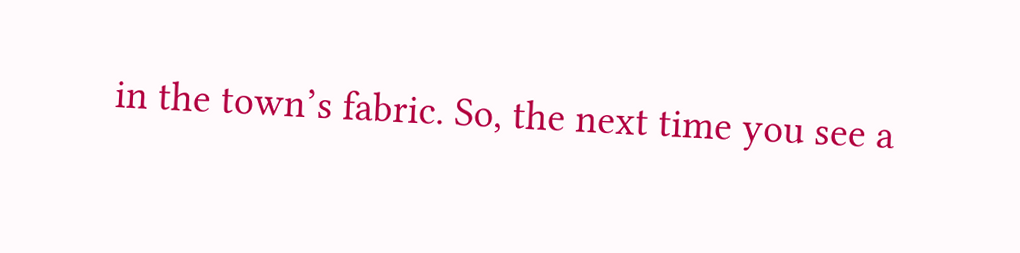in the town’s fabric. So, the next time you see a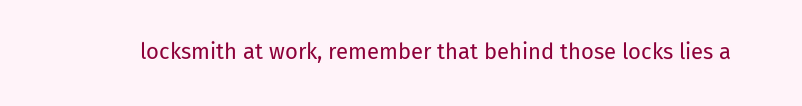locksmith at work, remember that behind those locks lies a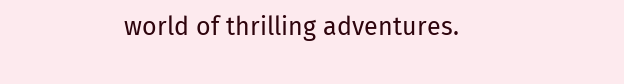world of thrilling adventures.